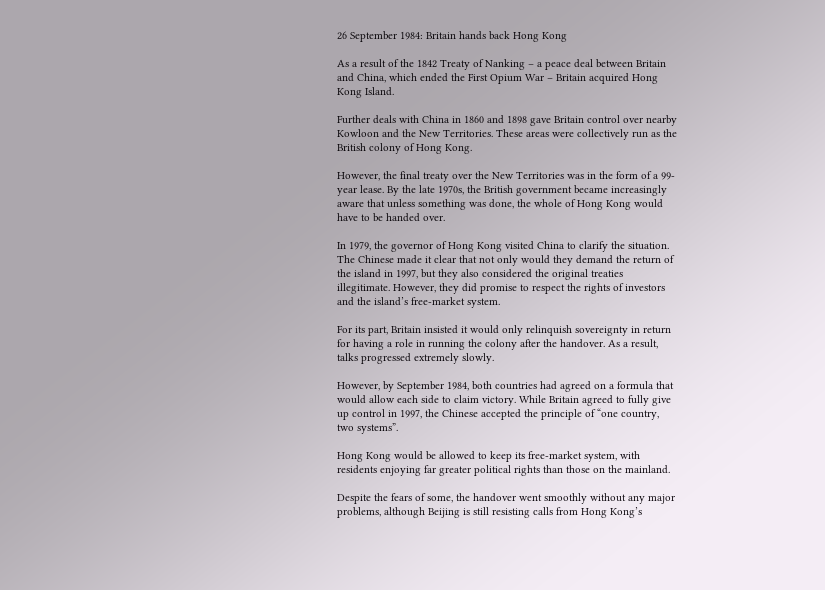26 September 1984: Britain hands back Hong Kong

As a result of the 1842 Treaty of Nanking – a peace deal between Britain and China, which ended the First Opium War – Britain acquired Hong Kong Island.

Further deals with China in 1860 and 1898 gave Britain control over nearby Kowloon and the New Territories. These areas were collectively run as the British colony of Hong Kong.

However, the final treaty over the New Territories was in the form of a 99-year lease. By the late 1970s, the British government became increasingly aware that unless something was done, the whole of Hong Kong would have to be handed over.

In 1979, the governor of Hong Kong visited China to clarify the situation. The Chinese made it clear that not only would they demand the return of the island in 1997, but they also considered the original treaties illegitimate. However, they did promise to respect the rights of investors and the island’s free-market system.

For its part, Britain insisted it would only relinquish sovereignty in return for having a role in running the colony after the handover. As a result, talks progressed extremely slowly.

However, by September 1984, both countries had agreed on a formula that would allow each side to claim victory. While Britain agreed to fully give up control in 1997, the Chinese accepted the principle of “one country, two systems”.

Hong Kong would be allowed to keep its free-market system, with residents enjoying far greater political rights than those on the mainland.

Despite the fears of some, the handover went smoothly without any major problems, although Beijing is still resisting calls from Hong Kong’s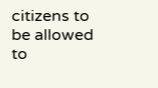citizens to be allowed to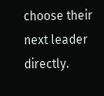choose their next leader directly.